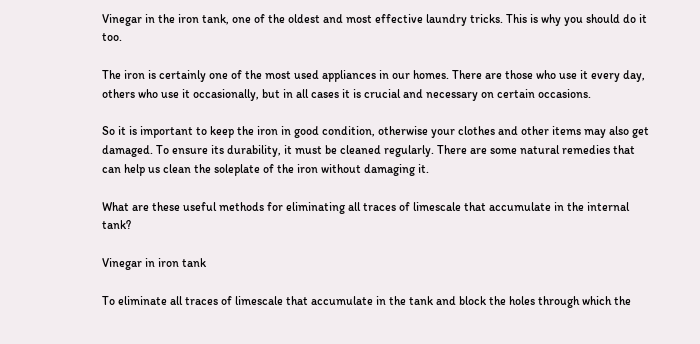Vinegar in the iron tank, one of the oldest and most effective laundry tricks. This is why you should do it too.

The iron is certainly one of the most used appliances in our homes. There are those who use it every day, others who use it occasionally, but in all cases it is crucial and necessary on certain occasions.

So it is important to keep the iron in good condition, otherwise your clothes and other items may also get damaged. To ensure its durability, it must be cleaned regularly. There are some natural remedies that can help us clean the soleplate of the iron without damaging it.

What are these useful methods for eliminating all traces of limescale that accumulate in the internal tank?

Vinegar in iron tank

To eliminate all traces of limescale that accumulate in the tank and block the holes through which the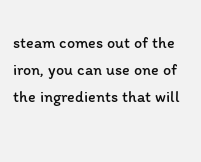steam comes out of the iron, you can use one of the ingredients that will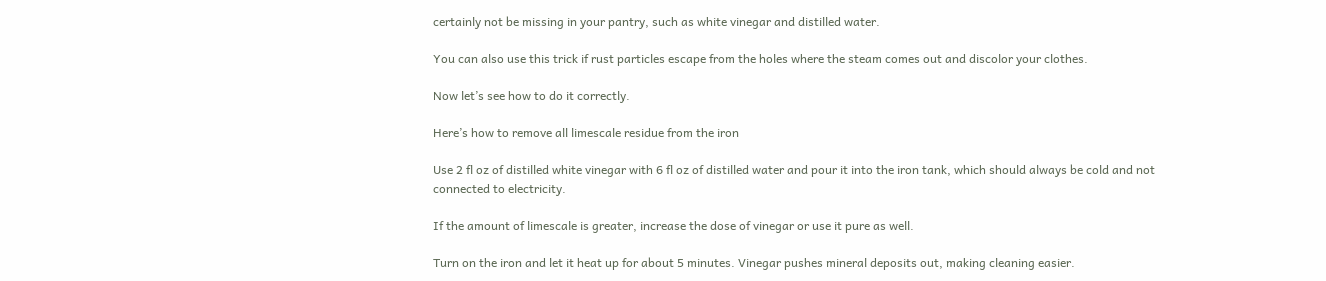certainly not be missing in your pantry, such as white vinegar and distilled water.

You can also use this trick if rust particles escape from the holes where the steam comes out and discolor your clothes.

Now let’s see how to do it correctly.

Here’s how to remove all limescale residue from the iron

Use 2 fl oz of distilled white vinegar with 6 fl oz of distilled water and pour it into the iron tank, which should always be cold and not connected to electricity.

If the amount of limescale is greater, increase the dose of vinegar or use it pure as well.

Turn on the iron and let it heat up for about 5 minutes. Vinegar pushes mineral deposits out, making cleaning easier.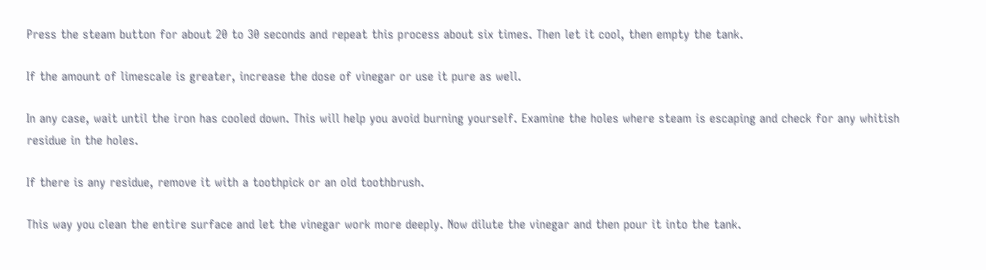Press the steam button for about 20 to 30 seconds and repeat this process about six times. Then let it cool, then empty the tank.

If the amount of limescale is greater, increase the dose of vinegar or use it pure as well.

In any case, wait until the iron has cooled down. This will help you avoid burning yourself. Examine the holes where steam is escaping and check for any whitish residue in the holes.

If there is any residue, remove it with a toothpick or an old toothbrush.

This way you clean the entire surface and let the vinegar work more deeply. Now dilute the vinegar and then pour it into the tank.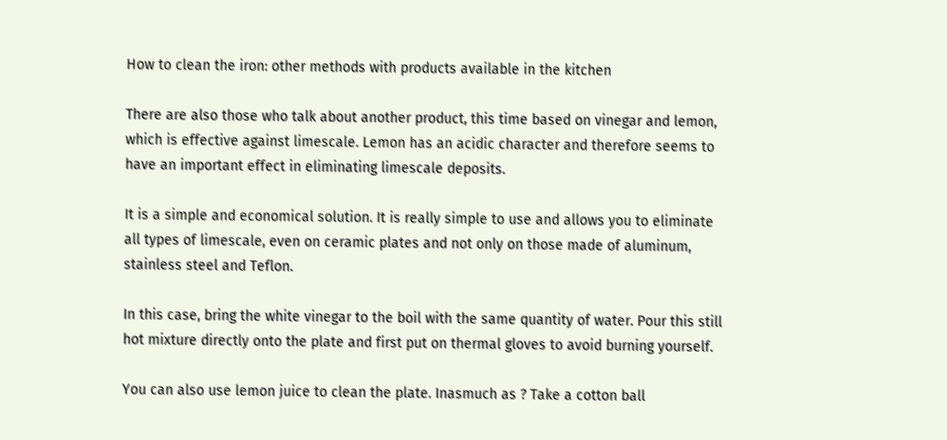How to clean the iron: other methods with products available in the kitchen

There are also those who talk about another product, this time based on vinegar and lemon, which is effective against limescale. Lemon has an acidic character and therefore seems to have an important effect in eliminating limescale deposits.

It is a simple and economical solution. It is really simple to use and allows you to eliminate all types of limescale, even on ceramic plates and not only on those made of aluminum, stainless steel and Teflon.

In this case, bring the white vinegar to the boil with the same quantity of water. Pour this still hot mixture directly onto the plate and first put on thermal gloves to avoid burning yourself.

You can also use lemon juice to clean the plate. Inasmuch as ? Take a cotton ball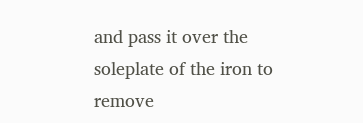and pass it over the soleplate of the iron to remove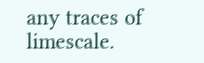any traces of limescale.